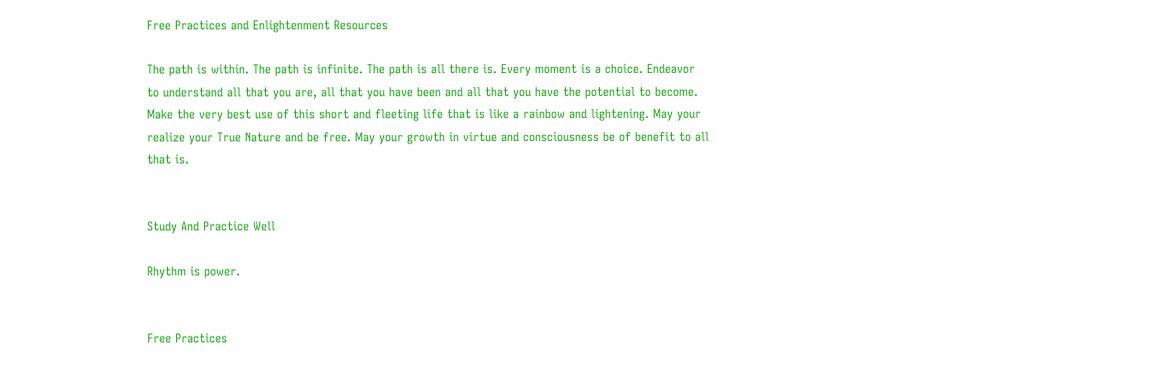Free Practices and Enlightenment Resources

The path is within. The path is infinite. The path is all there is. Every moment is a choice. Endeavor to understand all that you are, all that you have been and all that you have the potential to become. Make the very best use of this short and fleeting life that is like a rainbow and lightening. May your realize your True Nature and be free. May your growth in virtue and consciousness be of benefit to all that is.


Study And Practice Well

Rhythm is power.


Free Practices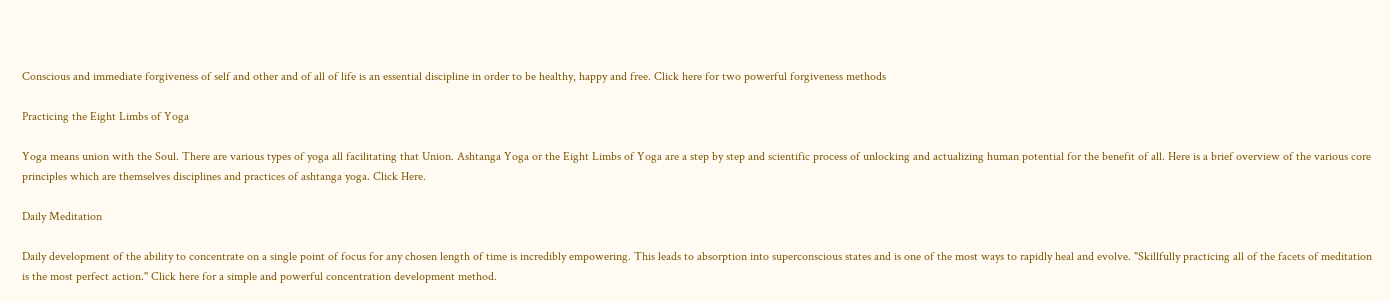Conscious and immediate forgiveness of self and other and of all of life is an essential discipline in order to be healthy, happy and free. Click here for two powerful forgiveness methods

Practicing the Eight Limbs of Yoga

Yoga means union with the Soul. There are various types of yoga all facilitating that Union. Ashtanga Yoga or the Eight Limbs of Yoga are a step by step and scientific process of unlocking and actualizing human potential for the benefit of all. Here is a brief overview of the various core principles which are themselves disciplines and practices of ashtanga yoga. Click Here.

Daily Meditation

Daily development of the ability to concentrate on a single point of focus for any chosen length of time is incredibly empowering. This leads to absorption into superconscious states and is one of the most ways to rapidly heal and evolve. "Skillfully practicing all of the facets of meditation is the most perfect action." Click here for a simple and powerful concentration development method.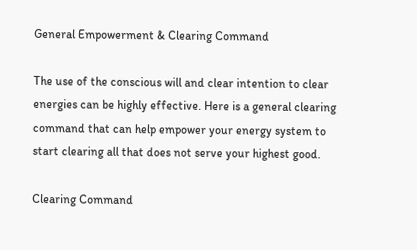General Empowerment & Clearing Command

The use of the conscious will and clear intention to clear energies can be highly effective. Here is a general clearing command that can help empower your energy system to start clearing all that does not serve your highest good.

Clearing Command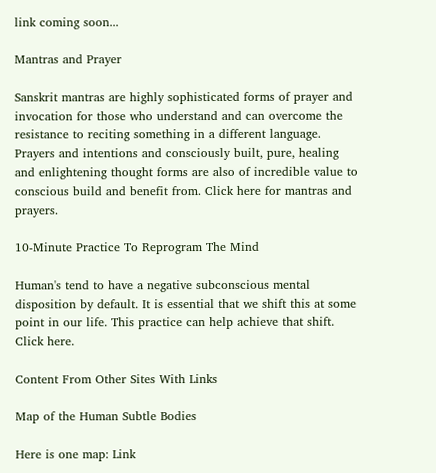link coming soon...

Mantras and Prayer

Sanskrit mantras are highly sophisticated forms of prayer and invocation for those who understand and can overcome the resistance to reciting something in a different language. Prayers and intentions and consciously built, pure, healing and enlightening thought forms are also of incredible value to conscious build and benefit from. Click here for mantras and prayers.

10-Minute Practice To Reprogram The Mind

Human's tend to have a negative subconscious mental disposition by default. It is essential that we shift this at some point in our life. This practice can help achieve that shift. Click here.

Content From Other Sites With Links

Map of the Human Subtle Bodies

Here is one map: Link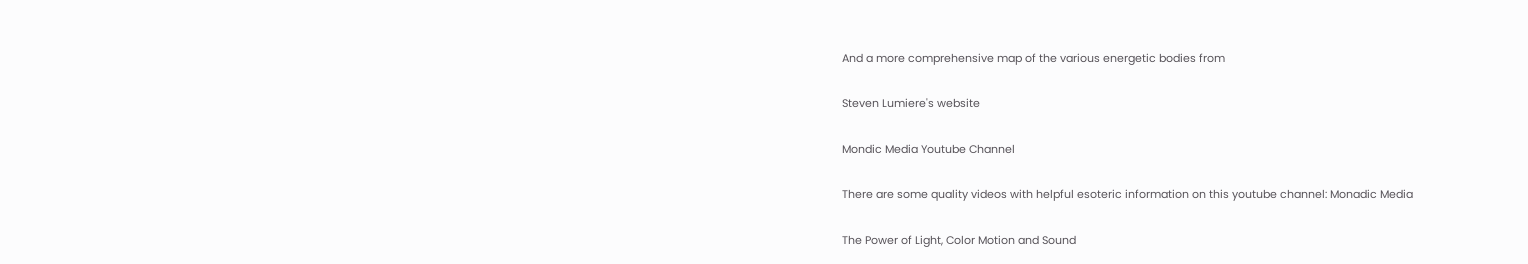And a more comprehensive map of the various energetic bodies from

Steven Lumiere's website

Mondic Media Youtube Channel

There are some quality videos with helpful esoteric information on this youtube channel: Monadic Media

The Power of Light, Color Motion and Sound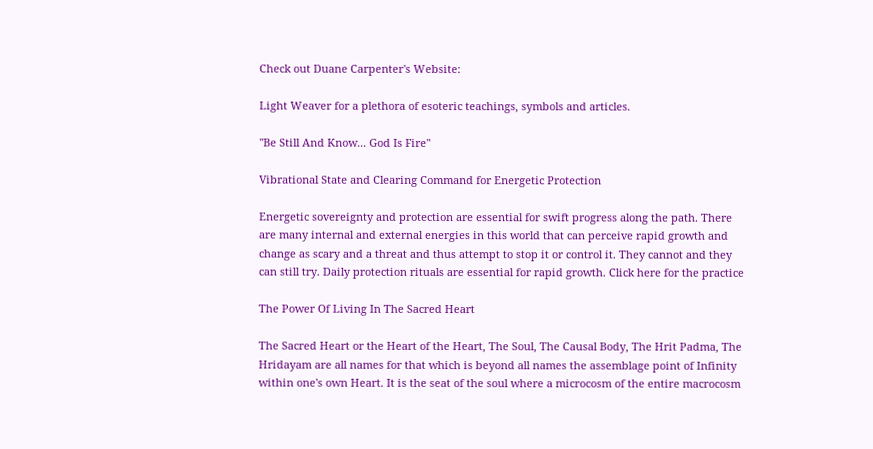Check out Duane Carpenter's Website:

Light Weaver for a plethora of esoteric teachings, symbols and articles.

"Be Still And Know... God Is Fire"

Vibrational State and Clearing Command for Energetic Protection

Energetic sovereignty and protection are essential for swift progress along the path. There are many internal and external energies in this world that can perceive rapid growth and change as scary and a threat and thus attempt to stop it or control it. They cannot and they can still try. Daily protection rituals are essential for rapid growth. Click here for the practice

The Power Of Living In The Sacred Heart

The Sacred Heart or the Heart of the Heart, The Soul, The Causal Body, The Hrit Padma, The Hridayam are all names for that which is beyond all names the assemblage point of Infinity within one's own Heart. It is the seat of the soul where a microcosm of the entire macrocosm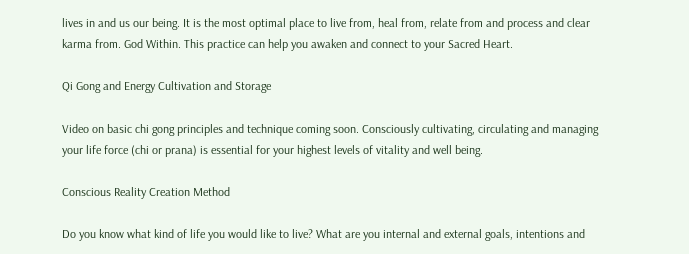lives in and us our being. It is the most optimal place to live from, heal from, relate from and process and clear karma from. God Within. This practice can help you awaken and connect to your Sacred Heart.

Qi Gong and Energy Cultivation and Storage

Video on basic chi gong principles and technique coming soon. Consciously cultivating, circulating and managing your life force (chi or prana) is essential for your highest levels of vitality and well being.

Conscious Reality Creation Method

Do you know what kind of life you would like to live? What are you internal and external goals, intentions and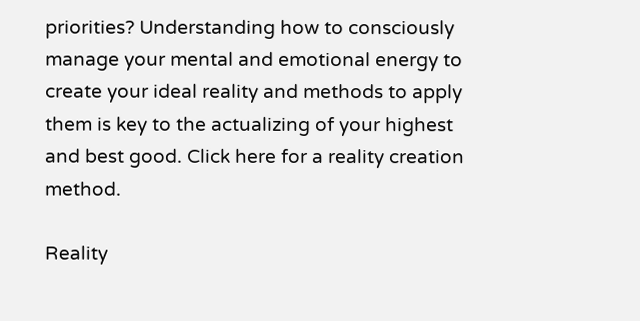priorities? Understanding how to consciously manage your mental and emotional energy to create your ideal reality and methods to apply them is key to the actualizing of your highest and best good. Click here for a reality creation method.

Reality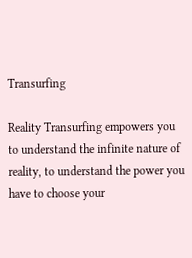Transurfing

Reality Transurfing empowers you to understand the infinite nature of reality, to understand the power you have to choose your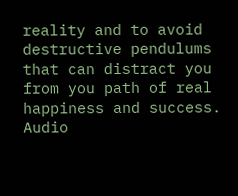reality and to avoid destructive pendulums that can distract you from you path of real happiness and success. Audio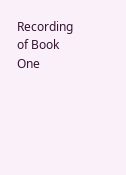Recording of Book One